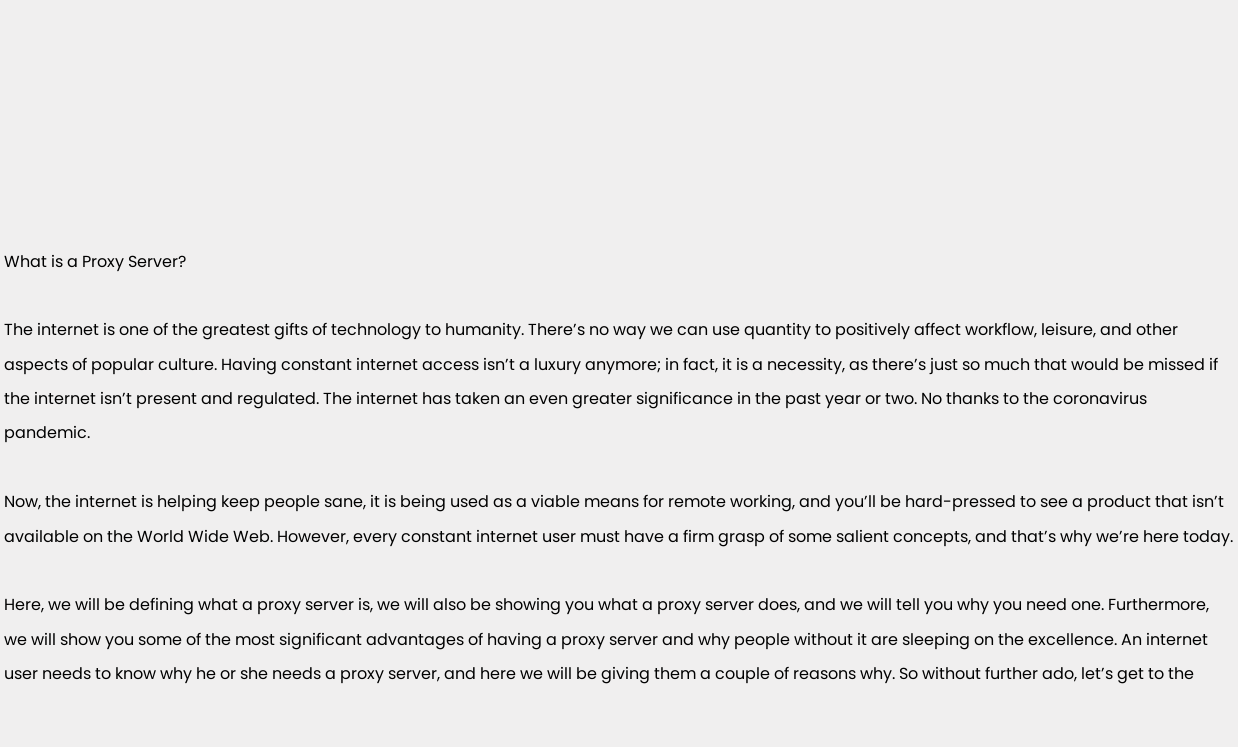What is a Proxy Server?

The internet is one of the greatest gifts of technology to humanity. There’s no way we can use quantity to positively affect workflow, leisure, and other aspects of popular culture. Having constant internet access isn’t a luxury anymore; in fact, it is a necessity, as there’s just so much that would be missed if the internet isn’t present and regulated. The internet has taken an even greater significance in the past year or two. No thanks to the coronavirus pandemic.

Now, the internet is helping keep people sane, it is being used as a viable means for remote working, and you’ll be hard-pressed to see a product that isn’t available on the World Wide Web. However, every constant internet user must have a firm grasp of some salient concepts, and that’s why we’re here today.

Here, we will be defining what a proxy server is, we will also be showing you what a proxy server does, and we will tell you why you need one. Furthermore, we will show you some of the most significant advantages of having a proxy server and why people without it are sleeping on the excellence. An internet user needs to know why he or she needs a proxy server, and here we will be giving them a couple of reasons why. So without further ado, let’s get to the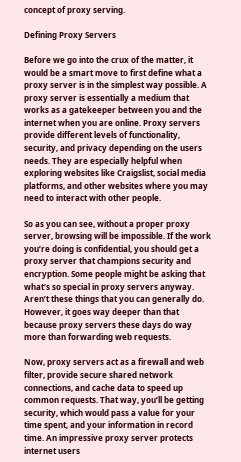concept of proxy serving.

Defining Proxy Servers

Before we go into the crux of the matter, it would be a smart move to first define what a proxy server is in the simplest way possible. A proxy server is essentially a medium that works as a gatekeeper between you and the internet when you are online. Proxy servers provide different levels of functionality, security, and privacy depending on the users needs. They are especially helpful when exploring websites like Craigslist, social media platforms, and other websites where you may need to interact with other people.

So as you can see, without a proper proxy server, browsing will be impossible. If the work you’re doing is confidential, you should get a proxy server that champions security and encryption. Some people might be asking that what’s so special in proxy servers anyway. Aren’t these things that you can generally do. However, it goes way deeper than that because proxy servers these days do way more than forwarding web requests.

Now, proxy servers act as a firewall and web filter, provide secure shared network connections, and cache data to speed up common requests. That way, you’ll be getting security, which would pass a value for your time spent, and your information in record time. An impressive proxy server protects internet users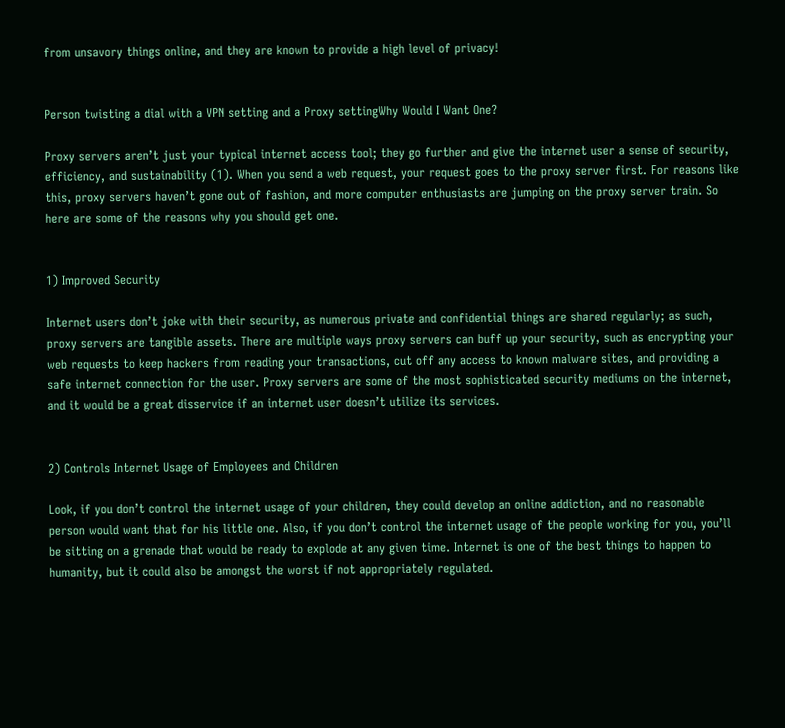from unsavory things online, and they are known to provide a high level of privacy!


Person twisting a dial with a VPN setting and a Proxy settingWhy Would I Want One?

Proxy servers aren’t just your typical internet access tool; they go further and give the internet user a sense of security, efficiency, and sustainability (1). When you send a web request, your request goes to the proxy server first. For reasons like this, proxy servers haven’t gone out of fashion, and more computer enthusiasts are jumping on the proxy server train. So here are some of the reasons why you should get one.


1) Improved Security

Internet users don’t joke with their security, as numerous private and confidential things are shared regularly; as such, proxy servers are tangible assets. There are multiple ways proxy servers can buff up your security, such as encrypting your web requests to keep hackers from reading your transactions, cut off any access to known malware sites, and providing a safe internet connection for the user. Proxy servers are some of the most sophisticated security mediums on the internet, and it would be a great disservice if an internet user doesn’t utilize its services.


2) Controls Internet Usage of Employees and Children

Look, if you don’t control the internet usage of your children, they could develop an online addiction, and no reasonable person would want that for his little one. Also, if you don’t control the internet usage of the people working for you, you’ll be sitting on a grenade that would be ready to explode at any given time. Internet is one of the best things to happen to humanity, but it could also be amongst the worst if not appropriately regulated.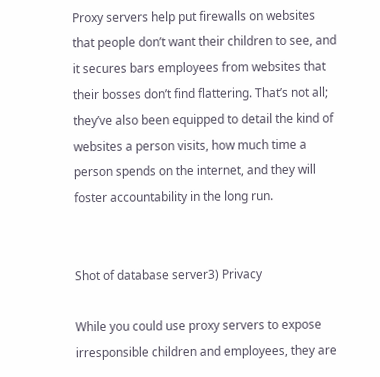Proxy servers help put firewalls on websites that people don’t want their children to see, and it secures bars employees from websites that their bosses don’t find flattering. That’s not all; they’ve also been equipped to detail the kind of websites a person visits, how much time a person spends on the internet, and they will foster accountability in the long run.


Shot of database server3) Privacy

While you could use proxy servers to expose irresponsible children and employees, they are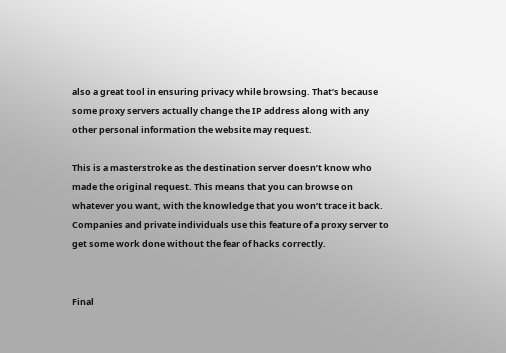also a great tool in ensuring privacy while browsing. That’s because some proxy servers actually change the IP address along with any other personal information the website may request.

This is a masterstroke as the destination server doesn’t know who made the original request. This means that you can browse on whatever you want, with the knowledge that you won’t trace it back. Companies and private individuals use this feature of a proxy server to get some work done without the fear of hacks correctly.


Final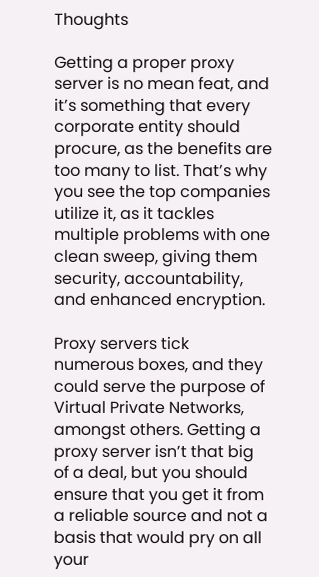Thoughts

Getting a proper proxy server is no mean feat, and it’s something that every corporate entity should procure, as the benefits are too many to list. That’s why you see the top companies utilize it, as it tackles multiple problems with one clean sweep, giving them security, accountability, and enhanced encryption.

Proxy servers tick numerous boxes, and they could serve the purpose of Virtual Private Networks, amongst others. Getting a proxy server isn’t that big of a deal, but you should ensure that you get it from a reliable source and not a basis that would pry on all your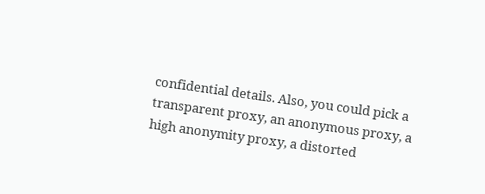confidential details. Also, you could pick a transparent proxy, an anonymous proxy, a high anonymity proxy, a distorted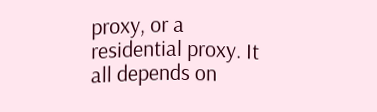proxy, or a residential proxy. It all depends on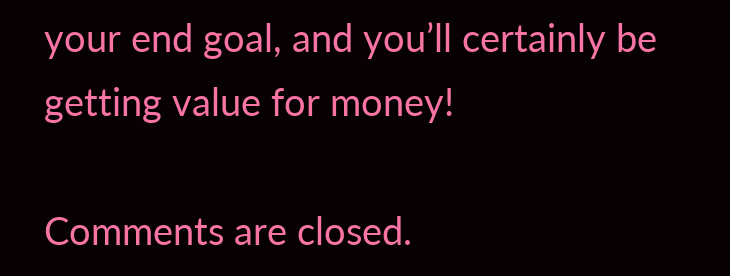your end goal, and you’ll certainly be getting value for money!

Comments are closed.